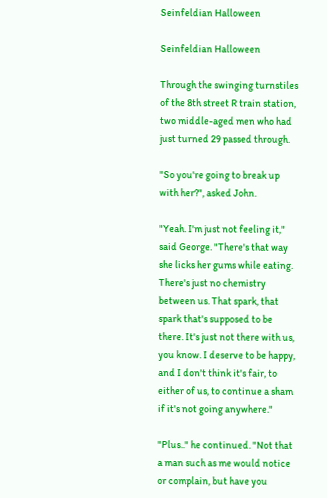Seinfeldian Halloween

Seinfeldian Halloween

Through the swinging turnstiles of the 8th street R train station, two middle-aged men who had just turned 29 passed through.

"So you're going to break up with her?", asked John.

"Yeah. I'm just not feeling it," said George. "There's that way she licks her gums while eating. There's just no chemistry between us. That spark, that spark that's supposed to be there. It's just not there with us, you know. I deserve to be happy, and I don't think it's fair, to either of us, to continue a sham if it's not going anywhere."

"Plus.." he continued. "Not that a man such as me would notice or complain, but have you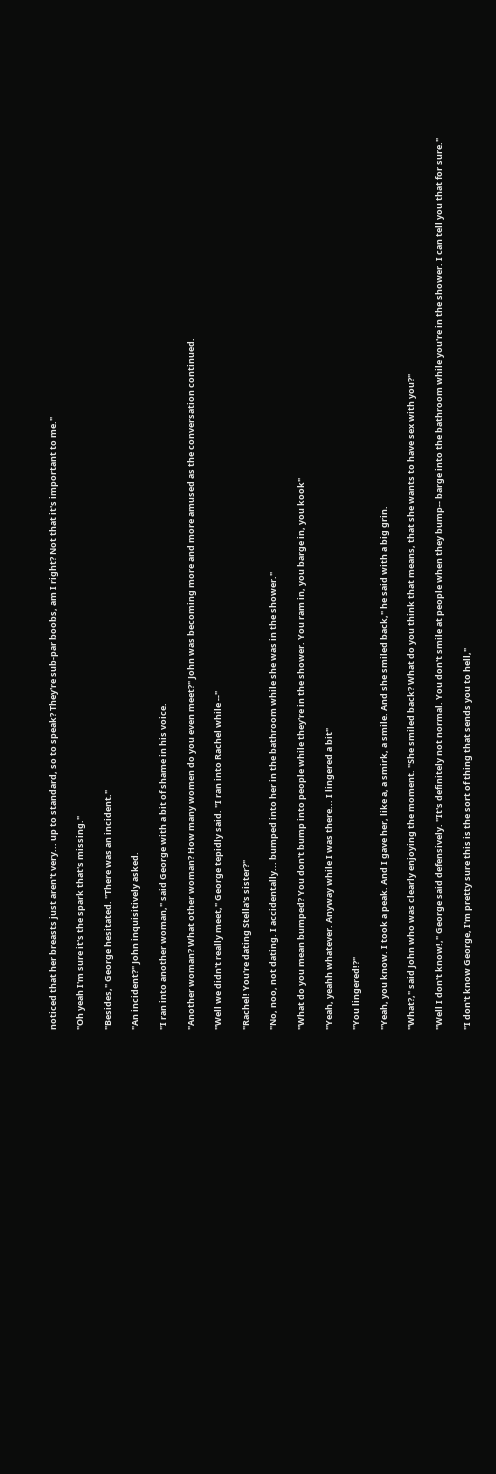noticed that her breasts just aren't very... up to standard, so to speak? They're sub-par boobs, am I right? Not that it's important to me."

"Oh yeah I'm sure it's the spark that's missing."

"Besides," George hesitated. "There was an incident."

"An incident?" John inquisitively asked.

"I ran into another woman," said George with a bit of shame in his voice.

"Another woman? What other woman? How many women do you even meet?" John was becoming more and more amused as the conversation continued.

"Well we didn't really meet," George tepidly said. "I ran into Rachel while --"

"Rachel! You're dating Stella's sister?"

"No, noo, not dating. I accidentally... bumped into her in the bathroom while she was in the shower."

"What do you mean bumped? You don't bump into people while they're in the shower. You ram in, you barge in, you kook"

"Yeah, yeahh whatever. Anyway while I was there... I lingered a bit"

"You lingered!?"

"Yeah, you know. I took a peak. And I gave her, like a, a smirk, a smile. And she smiled back," he said with a big grin.

"What?," said John who was clearly enjoying the moment. "She smiled back? What do you think that means, that she wants to have sex with you?"

"Well I don't know!," George said defensively. "It's definitely not normal. You don't smile at people when they bump-- barge into the bathroom while you're in the shower. I can tell you that for sure."

"I don't know George, I'm pretty sure this is the sort of thing that sends you to hell,"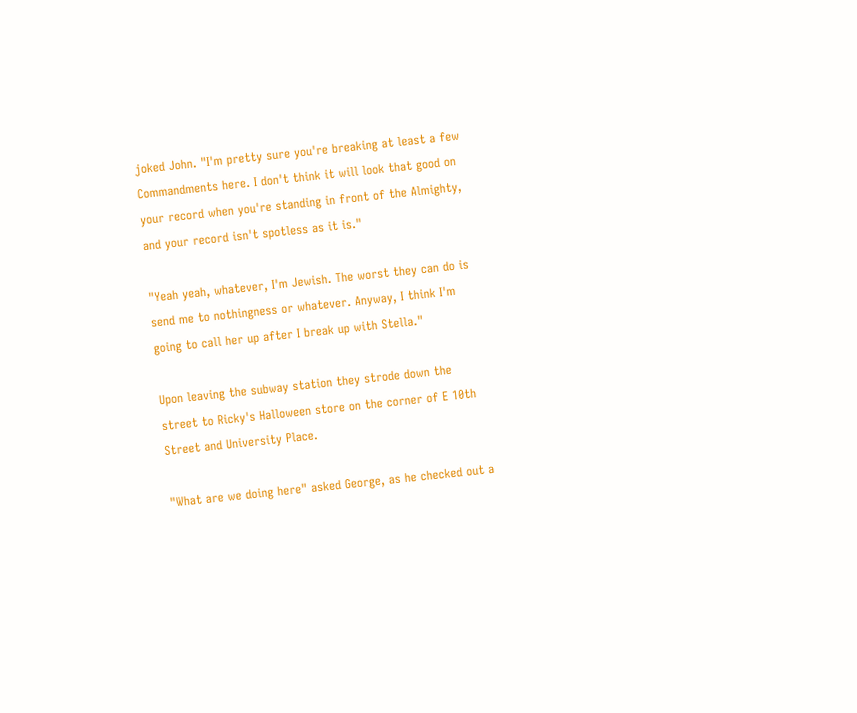joked John. "I'm pretty sure you're breaking at least a few Commandments here. I don't think it will look that good on your record when you're standing in front of the Almighty, and your record isn't spotless as it is."

"Yeah yeah, whatever, I'm Jewish. The worst they can do is send me to nothingness or whatever. Anyway, I think I'm going to call her up after I break up with Stella."

Upon leaving the subway station they strode down the street to Ricky's Halloween store on the corner of E 10th Street and University Place.

"What are we doing here" asked George, as he checked out a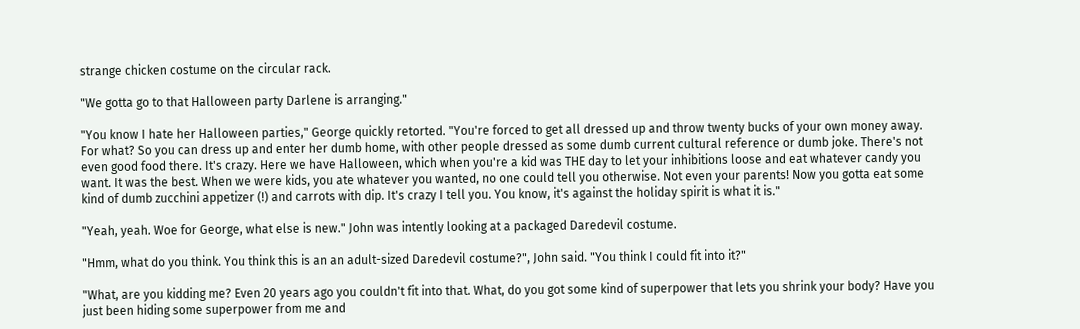strange chicken costume on the circular rack.

"We gotta go to that Halloween party Darlene is arranging."

"You know I hate her Halloween parties," George quickly retorted. "You're forced to get all dressed up and throw twenty bucks of your own money away. For what? So you can dress up and enter her dumb home, with other people dressed as some dumb current cultural reference or dumb joke. There's not even good food there. It's crazy. Here we have Halloween, which when you're a kid was THE day to let your inhibitions loose and eat whatever candy you want. It was the best. When we were kids, you ate whatever you wanted, no one could tell you otherwise. Not even your parents! Now you gotta eat some kind of dumb zucchini appetizer (!) and carrots with dip. It's crazy I tell you. You know, it's against the holiday spirit is what it is."

"Yeah, yeah. Woe for George, what else is new." John was intently looking at a packaged Daredevil costume.

"Hmm, what do you think. You think this is an an adult-sized Daredevil costume?", John said. "You think I could fit into it?"

"What, are you kidding me? Even 20 years ago you couldn't fit into that. What, do you got some kind of superpower that lets you shrink your body? Have you just been hiding some superpower from me and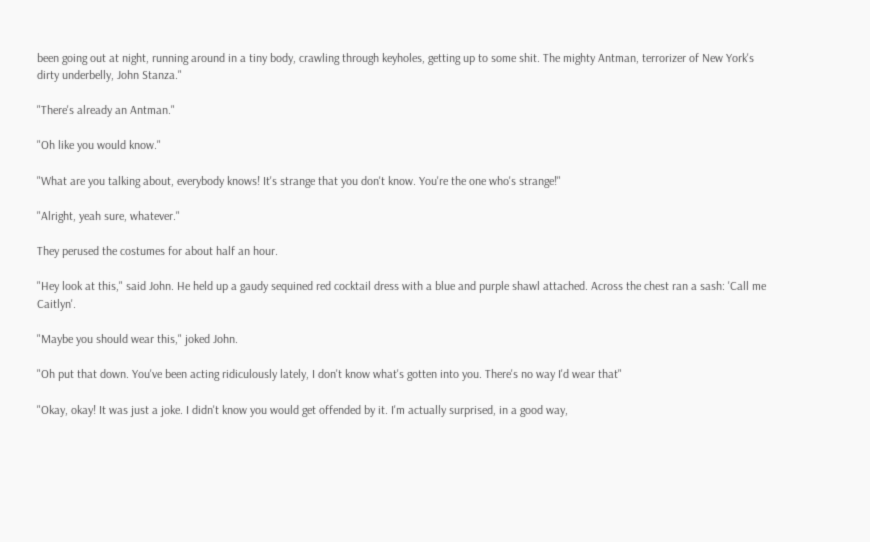been going out at night, running around in a tiny body, crawling through keyholes, getting up to some shit. The mighty Antman, terrorizer of New York's dirty underbelly, John Stanza."

"There's already an Antman."

"Oh like you would know."

"What are you talking about, everybody knows! It's strange that you don't know. You're the one who's strange!"

"Alright, yeah sure, whatever."

They perused the costumes for about half an hour.

"Hey look at this," said John. He held up a gaudy sequined red cocktail dress with a blue and purple shawl attached. Across the chest ran a sash: 'Call me Caitlyn'.

"Maybe you should wear this," joked John.

"Oh put that down. You've been acting ridiculously lately, I don't know what's gotten into you. There's no way I'd wear that"

"Okay, okay! It was just a joke. I didn't know you would get offended by it. I'm actually surprised, in a good way,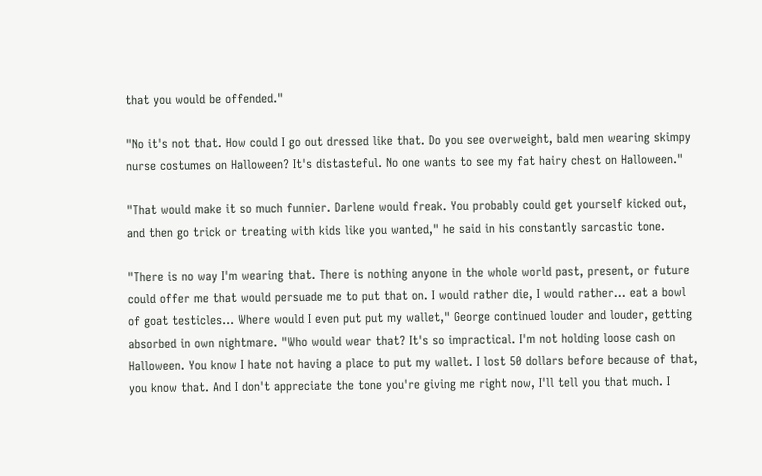that you would be offended."

"No it's not that. How could I go out dressed like that. Do you see overweight, bald men wearing skimpy nurse costumes on Halloween? It's distasteful. No one wants to see my fat hairy chest on Halloween."

"That would make it so much funnier. Darlene would freak. You probably could get yourself kicked out, and then go trick or treating with kids like you wanted," he said in his constantly sarcastic tone.

"There is no way I'm wearing that. There is nothing anyone in the whole world past, present, or future could offer me that would persuade me to put that on. I would rather die, I would rather... eat a bowl of goat testicles... Where would I even put put my wallet," George continued louder and louder, getting absorbed in own nightmare. "Who would wear that? It's so impractical. I'm not holding loose cash on Halloween. You know I hate not having a place to put my wallet. I lost 50 dollars before because of that, you know that. And I don't appreciate the tone you're giving me right now, I'll tell you that much. I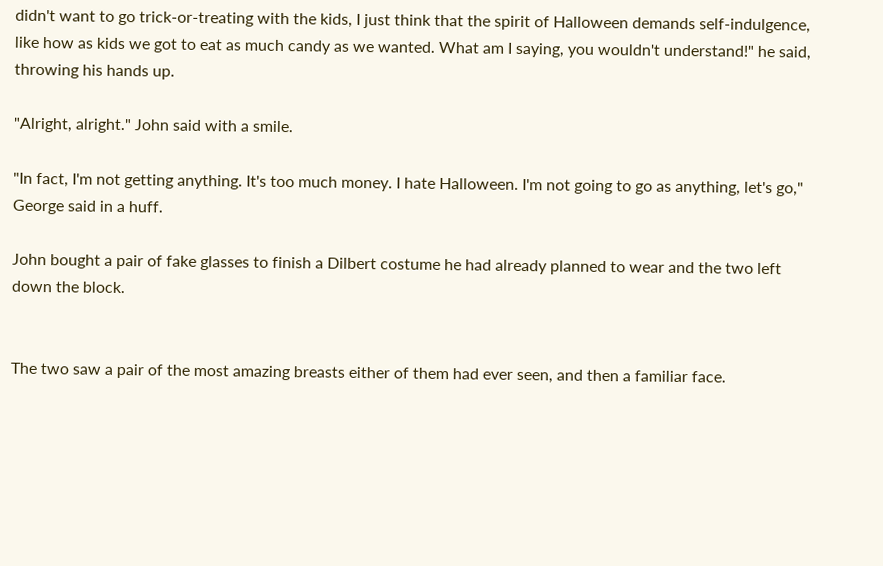didn't want to go trick-or-treating with the kids, I just think that the spirit of Halloween demands self-indulgence, like how as kids we got to eat as much candy as we wanted. What am I saying, you wouldn't understand!" he said, throwing his hands up.

"Alright, alright." John said with a smile.

"In fact, I'm not getting anything. It's too much money. I hate Halloween. I'm not going to go as anything, let's go," George said in a huff.

John bought a pair of fake glasses to finish a Dilbert costume he had already planned to wear and the two left down the block.


The two saw a pair of the most amazing breasts either of them had ever seen, and then a familiar face.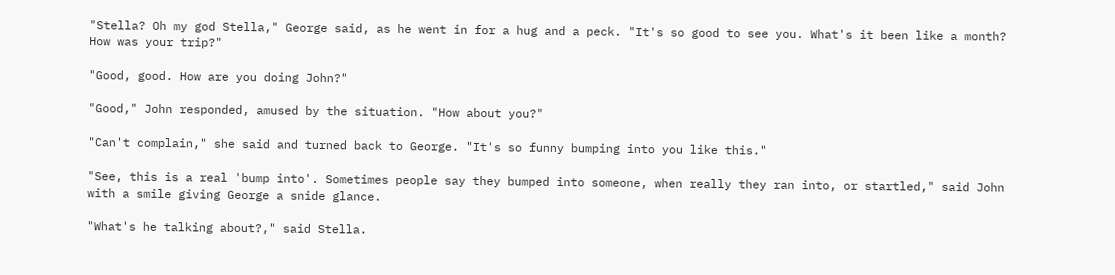"Stella? Oh my god Stella," George said, as he went in for a hug and a peck. "It's so good to see you. What's it been like a month? How was your trip?"

"Good, good. How are you doing John?"

"Good," John responded, amused by the situation. "How about you?"

"Can't complain," she said and turned back to George. "It's so funny bumping into you like this."

"See, this is a real 'bump into'. Sometimes people say they bumped into someone, when really they ran into, or startled," said John with a smile giving George a snide glance.

"What's he talking about?," said Stella.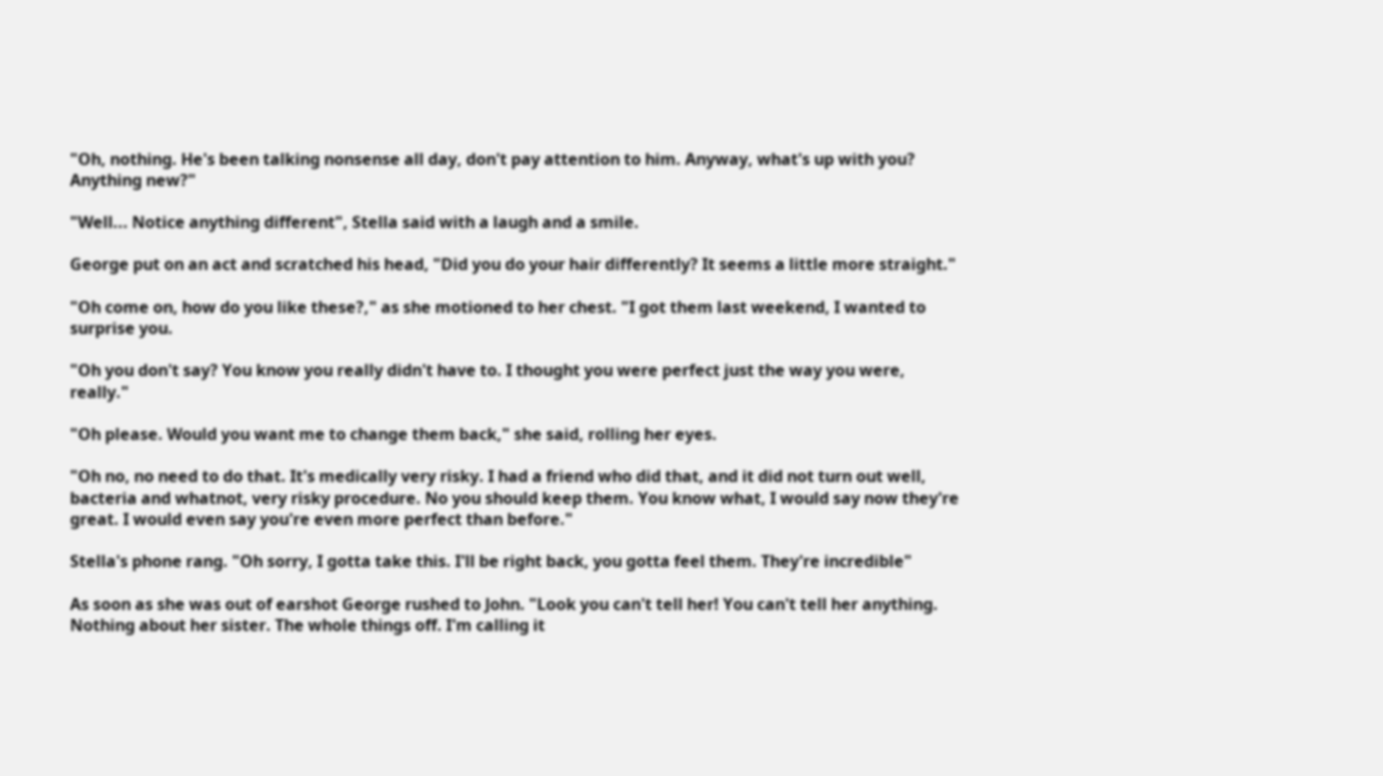"Oh, nothing. He's been talking nonsense all day, don't pay attention to him. Anyway, what's up with you? Anything new?"

"Well... Notice anything different", Stella said with a laugh and a smile.

George put on an act and scratched his head, "Did you do your hair differently? It seems a little more straight."

"Oh come on, how do you like these?," as she motioned to her chest. "I got them last weekend, I wanted to surprise you.

"Oh you don't say? You know you really didn't have to. I thought you were perfect just the way you were, really."

"Oh please. Would you want me to change them back," she said, rolling her eyes.

"Oh no, no need to do that. It's medically very risky. I had a friend who did that, and it did not turn out well, bacteria and whatnot, very risky procedure. No you should keep them. You know what, I would say now they're great. I would even say you're even more perfect than before."

Stella's phone rang. "Oh sorry, I gotta take this. I'll be right back, you gotta feel them. They're incredible"

As soon as she was out of earshot George rushed to John. "Look you can't tell her! You can't tell her anything. Nothing about her sister. The whole things off. I'm calling it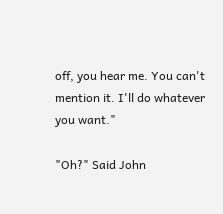off, you hear me. You can't mention it. I'll do whatever you want."

"Oh?" Said John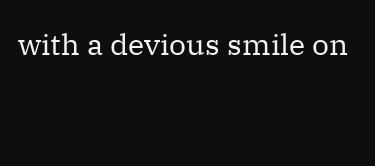with a devious smile on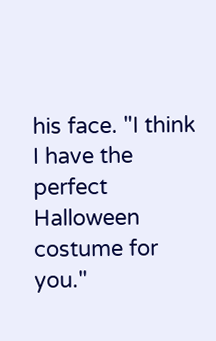his face. "I think I have the perfect Halloween costume for you."